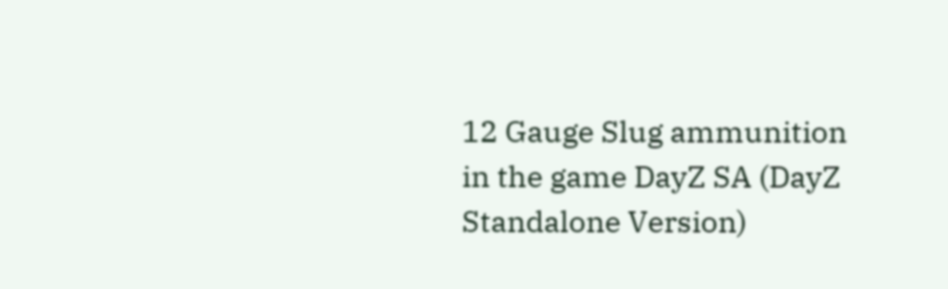12 Gauge Slug ammunition in the game DayZ SA (DayZ Standalone Version)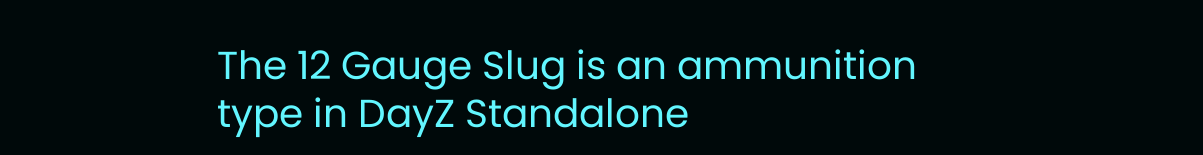The 12 Gauge Slug is an ammunition type in DayZ Standalone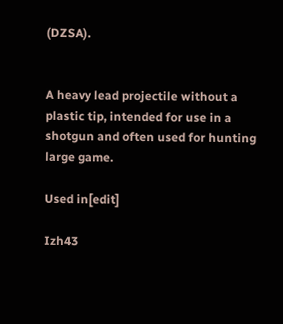(DZSA).


A heavy lead projectile without a plastic tip, intended for use in a shotgun and often used for hunting large game.

Used in[edit]

Izh43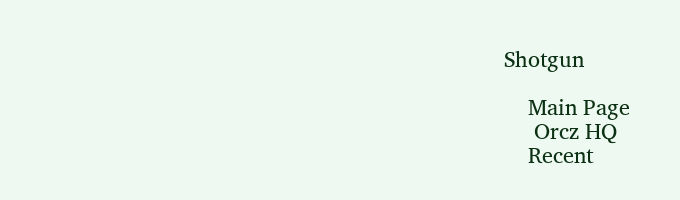Shotgun

    Main Page
     Orcz HQ
    Recent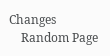Changes
    Random Page